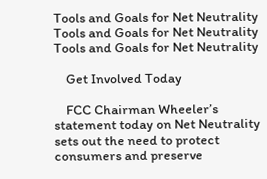Tools and Goals for Net Neutrality
Tools and Goals for Net Neutrality
Tools and Goals for Net Neutrality

    Get Involved Today

    FCC Chairman Wheeler’s statement today on Net Neutrality sets out the need to protect consumers and preserve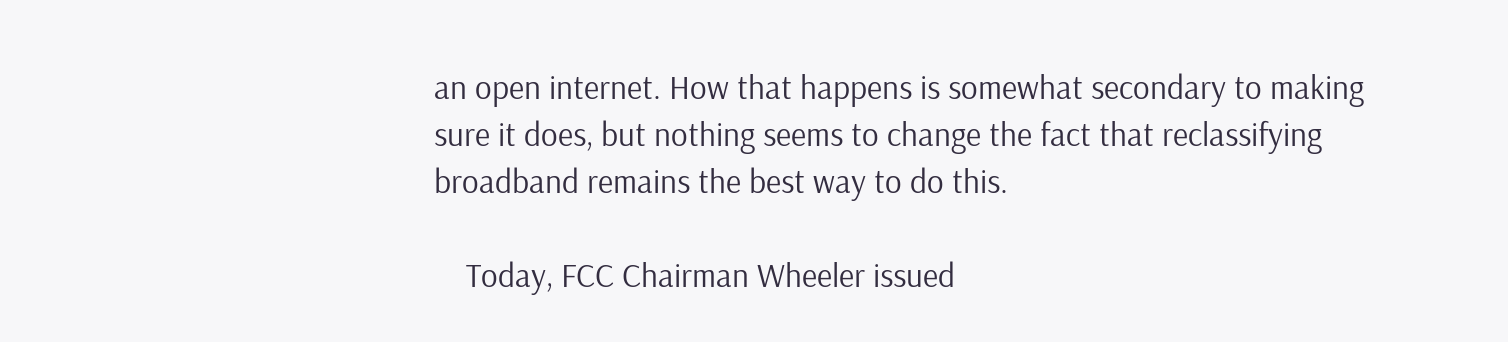an open internet. How that happens is somewhat secondary to making sure it does, but nothing seems to change the fact that reclassifying broadband remains the best way to do this.

    Today, FCC Chairman Wheeler issued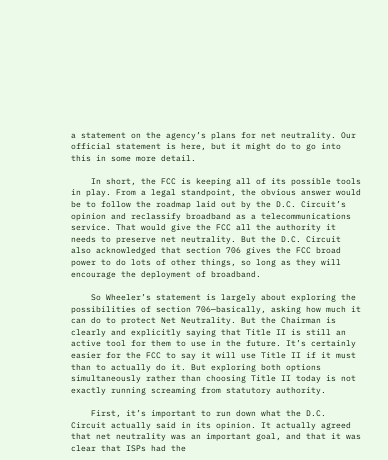a statement on the agency’s plans for net neutrality. Our official statement is here, but it might do to go into this in some more detail.

    In short, the FCC is keeping all of its possible tools in play. From a legal standpoint, the obvious answer would be to follow the roadmap laid out by the D.C. Circuit’s opinion and reclassify broadband as a telecommunications service. That would give the FCC all the authority it needs to preserve net neutrality. But the D.C. Circuit also acknowledged that section 706 gives the FCC broad power to do lots of other things, so long as they will encourage the deployment of broadband.

    So Wheeler’s statement is largely about exploring the possibilities of section 706—basically, asking how much it can do to protect Net Neutrality. But the Chairman is clearly and explicitly saying that Title II is still an active tool for them to use in the future. It’s certainly easier for the FCC to say it will use Title II if it must than to actually do it. But exploring both options simultaneously rather than choosing Title II today is not exactly running screaming from statutory authority.

    First, it’s important to run down what the D.C. Circuit actually said in its opinion. It actually agreed that net neutrality was an important goal, and that it was clear that ISPs had the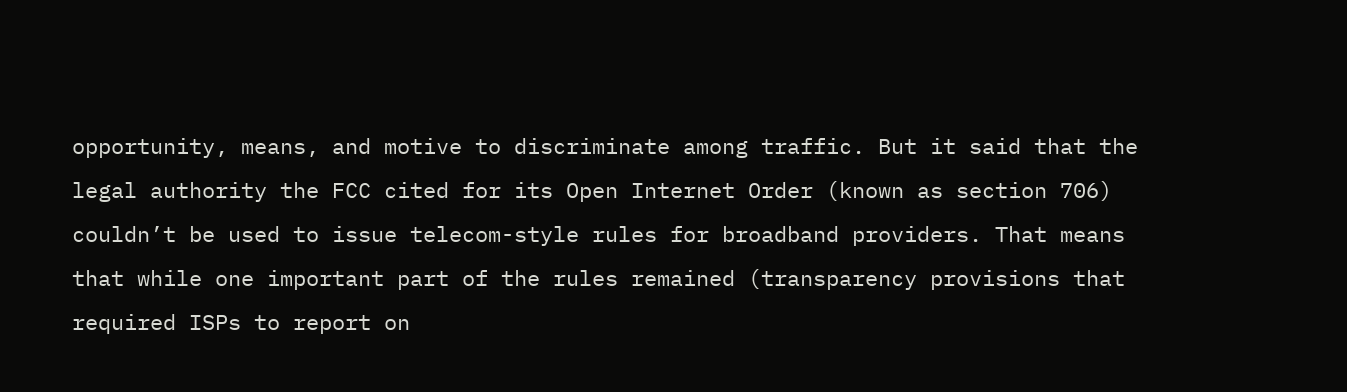opportunity, means, and motive to discriminate among traffic. But it said that the legal authority the FCC cited for its Open Internet Order (known as section 706) couldn’t be used to issue telecom-style rules for broadband providers. That means that while one important part of the rules remained (transparency provisions that required ISPs to report on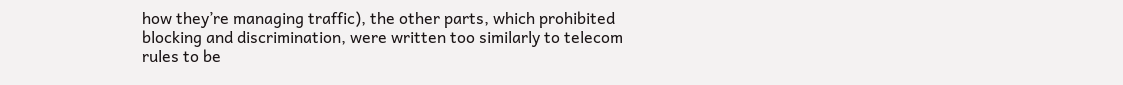how they’re managing traffic), the other parts, which prohibited blocking and discrimination, were written too similarly to telecom rules to be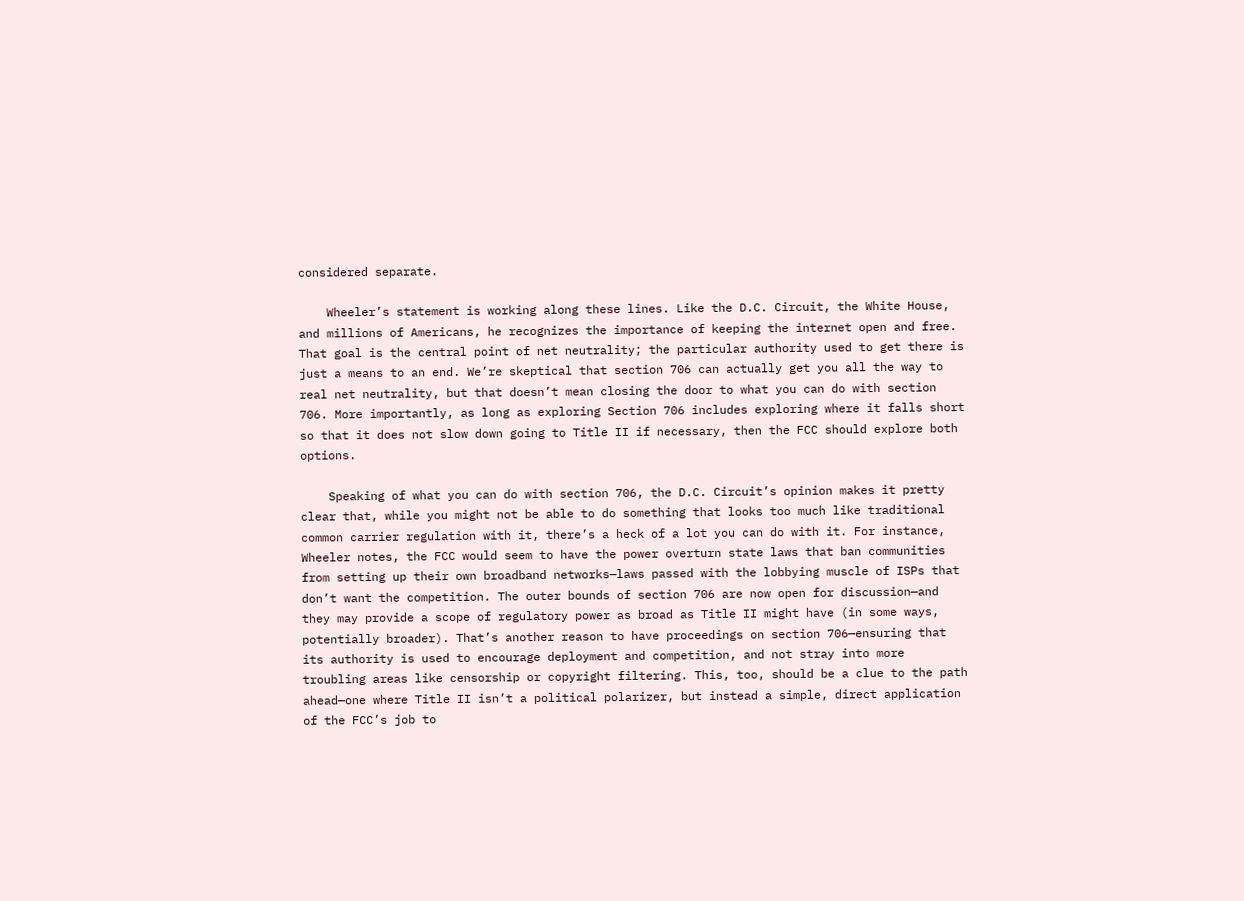considered separate.

    Wheeler’s statement is working along these lines. Like the D.C. Circuit, the White House, and millions of Americans, he recognizes the importance of keeping the internet open and free. That goal is the central point of net neutrality; the particular authority used to get there is just a means to an end. We’re skeptical that section 706 can actually get you all the way to real net neutrality, but that doesn’t mean closing the door to what you can do with section 706. More importantly, as long as exploring Section 706 includes exploring where it falls short so that it does not slow down going to Title II if necessary, then the FCC should explore both options.

    Speaking of what you can do with section 706, the D.C. Circuit’s opinion makes it pretty clear that, while you might not be able to do something that looks too much like traditional common carrier regulation with it, there’s a heck of a lot you can do with it. For instance, Wheeler notes, the FCC would seem to have the power overturn state laws that ban communities from setting up their own broadband networks—laws passed with the lobbying muscle of ISPs that don’t want the competition. The outer bounds of section 706 are now open for discussion—and they may provide a scope of regulatory power as broad as Title II might have (in some ways, potentially broader). That’s another reason to have proceedings on section 706—ensuring that its authority is used to encourage deployment and competition, and not stray into more troubling areas like censorship or copyright filtering. This, too, should be a clue to the path ahead—one where Title II isn’t a political polarizer, but instead a simple, direct application of the FCC’s job to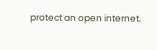protect an open internet.